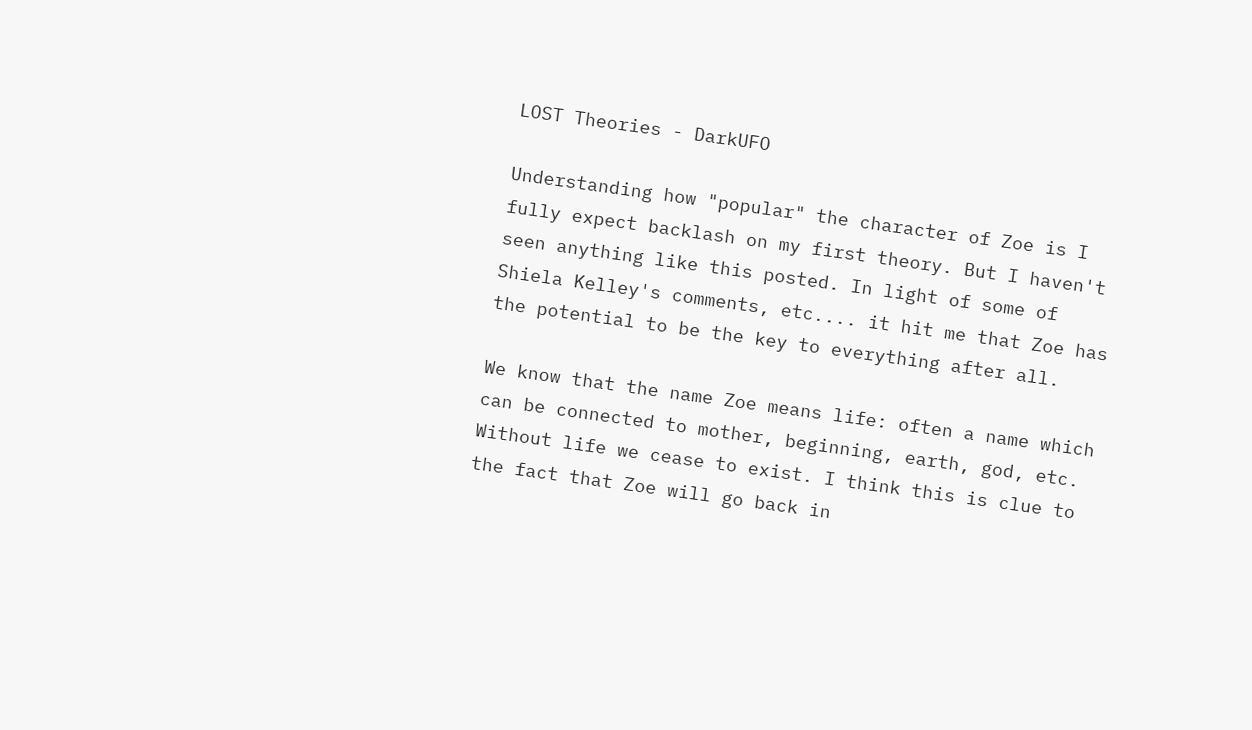LOST Theories - DarkUFO

Understanding how "popular" the character of Zoe is I fully expect backlash on my first theory. But I haven't seen anything like this posted. In light of some of Shiela Kelley's comments, etc.... it hit me that Zoe has the potential to be the key to everything after all.

We know that the name Zoe means life: often a name which can be connected to mother, beginning, earth, god, etc. Without life we cease to exist. I think this is clue to the fact that Zoe will go back in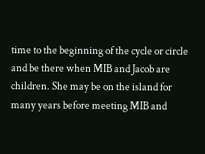time to the beginning of the cycle or circle and be there when MIB and Jacob are children. She may be on the island for many years before meeting MIB and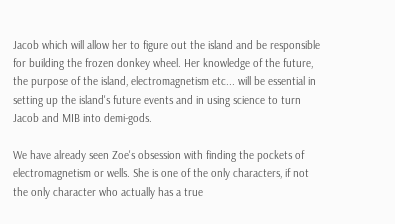Jacob which will allow her to figure out the island and be responsible for building the frozen donkey wheel. Her knowledge of the future, the purpose of the island, electromagnetism etc... will be essential in setting up the island's future events and in using science to turn Jacob and MIB into demi-gods.

We have already seen Zoe's obsession with finding the pockets of electromagnetism or wells. She is one of the only characters, if not the only character who actually has a true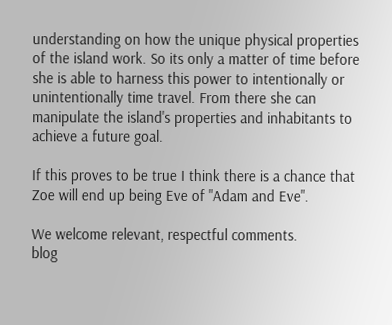understanding on how the unique physical properties of the island work. So its only a matter of time before she is able to harness this power to intentionally or unintentionally time travel. From there she can manipulate the island's properties and inhabitants to achieve a future goal.

If this proves to be true I think there is a chance that Zoe will end up being Eve of "Adam and Eve".

We welcome relevant, respectful comments.
blog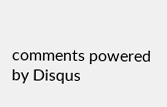comments powered by Disqus